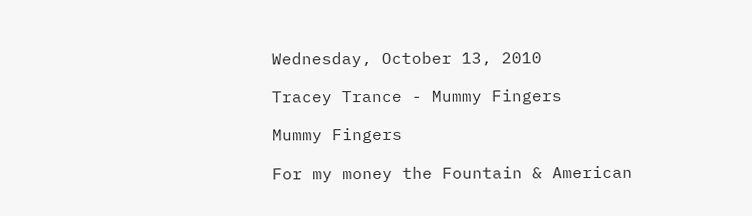Wednesday, October 13, 2010

Tracey Trance - Mummy Fingers

Mummy Fingers

For my money the Fountain & American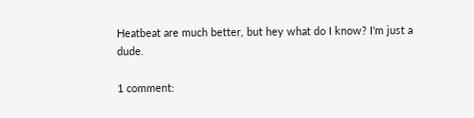Heatbeat are much better, but hey what do I know? I'm just a dude.

1 comment: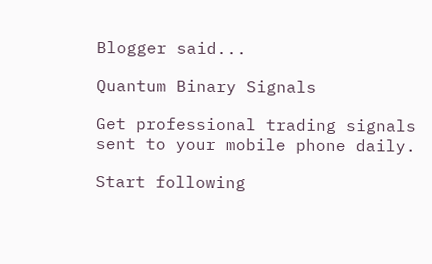Blogger said...

Quantum Binary Signals

Get professional trading signals sent to your mobile phone daily.

Start following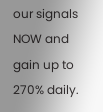our signals NOW and gain up to 270% daily.